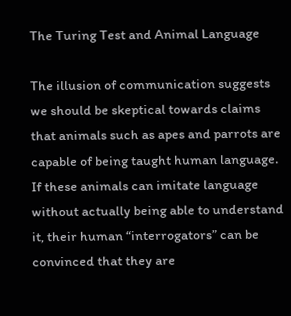The Turing Test and Animal Language

The illusion of communication suggests we should be skeptical towards claims that animals such as apes and parrots are capable of being taught human language.  If these animals can imitate language without actually being able to understand it, their human “interrogators” can be convinced that they are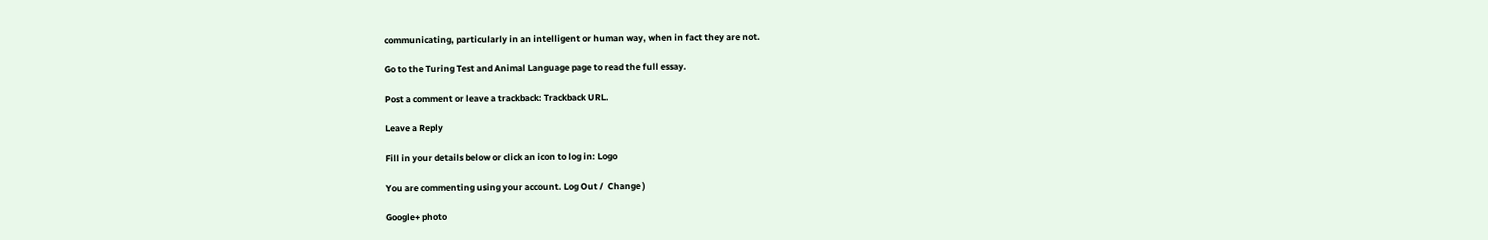communicating, particularly in an intelligent or human way, when in fact they are not.

Go to the Turing Test and Animal Language page to read the full essay.

Post a comment or leave a trackback: Trackback URL.

Leave a Reply

Fill in your details below or click an icon to log in: Logo

You are commenting using your account. Log Out /  Change )

Google+ photo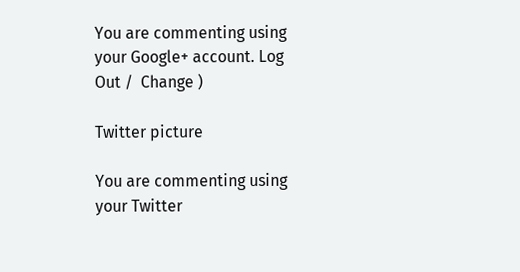You are commenting using your Google+ account. Log Out /  Change )

Twitter picture

You are commenting using your Twitter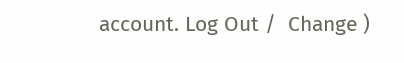account. Log Out /  Change )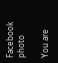Facebook photo

You are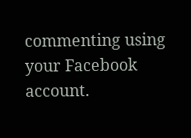commenting using your Facebook account.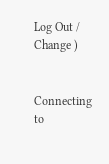Log Out /  Change )


Connecting to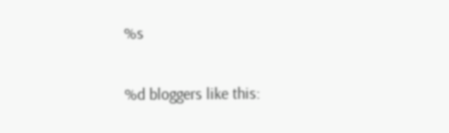%s

%d bloggers like this: